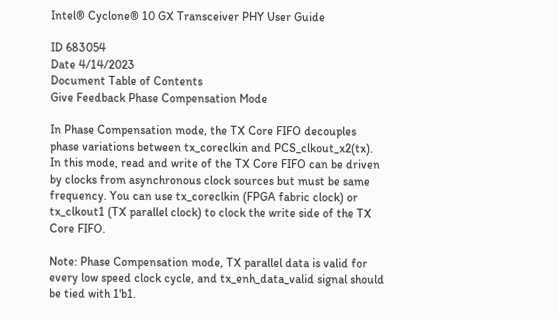Intel® Cyclone® 10 GX Transceiver PHY User Guide

ID 683054
Date 4/14/2023
Document Table of Contents
Give Feedback Phase Compensation Mode

In Phase Compensation mode, the TX Core FIFO decouples phase variations between tx_coreclkin and PCS_clkout_x2(tx). In this mode, read and write of the TX Core FIFO can be driven by clocks from asynchronous clock sources but must be same frequency. You can use tx_coreclkin (FPGA fabric clock) or tx_clkout1 (TX parallel clock) to clock the write side of the TX Core FIFO.

Note: Phase Compensation mode, TX parallel data is valid for every low speed clock cycle, and tx_enh_data_valid signal should be tied with 1'b1.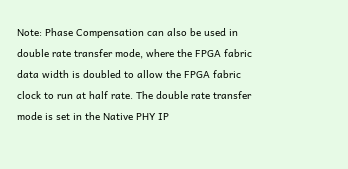Note: Phase Compensation can also be used in double rate transfer mode, where the FPGA fabric data width is doubled to allow the FPGA fabric clock to run at half rate. The double rate transfer mode is set in the Native PHY IP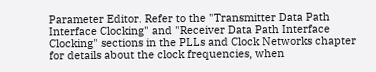Parameter Editor. Refer to the "Transmitter Data Path Interface Clocking" and "Receiver Data Path Interface Clocking" sections in the PLLs and Clock Networks chapter for details about the clock frequencies, when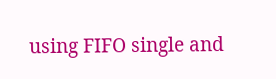using FIFO single and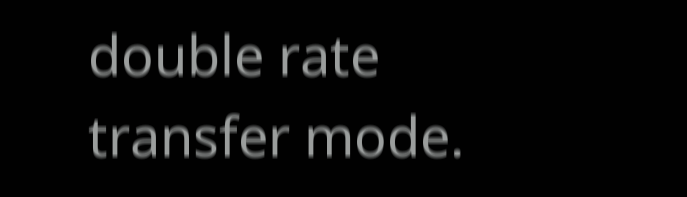double rate transfer mode.